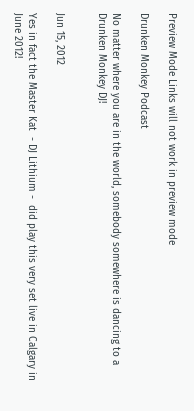Preview Mode Links will not work in preview mode

Drunken Monkey Podcast

No matter where you are in the world, somebody somewhere is dancing to a Drunken Monkey DJ!


Jun 15, 2012

Yes in fact the Master Kat  - DJ Lithium -  did play this very set live in Calgary in June 2012!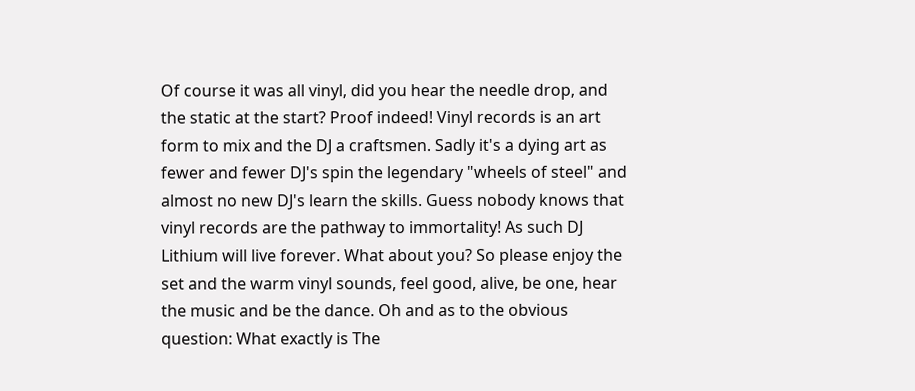Of course it was all vinyl, did you hear the needle drop, and the static at the start? Proof indeed! Vinyl records is an art form to mix and the DJ a craftsmen. Sadly it's a dying art as fewer and fewer DJ's spin the legendary "wheels of steel" and almost no new DJ's learn the skills. Guess nobody knows that vinyl records are the pathway to immortality! As such DJ Lithium will live forever. What about you? So please enjoy the set and the warm vinyl sounds, feel good, alive, be one, hear the music and be the dance. Oh and as to the obvious question: What exactly is The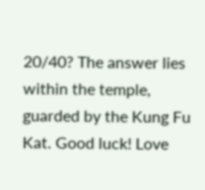20/40? The answer lies within the temple, guarded by the Kung Fu Kat. Good luck! Love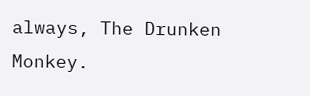always, The Drunken Monkey.